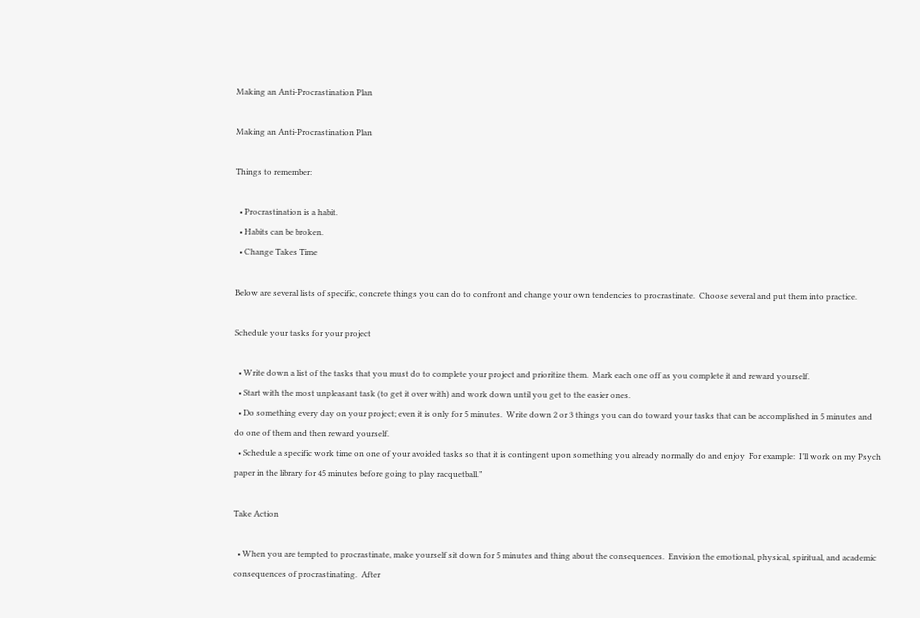Making an Anti-Procrastination Plan

Making an Anti-Procrastination Plan

Things to remember:

  • Procrastination is a habit.
  • Habits can be broken.
  • Change Takes Time

Below are several lists of specific, concrete things you can do to confront and change your own tendencies to procrastinate.  Choose several and put them into practice.

Schedule your tasks for your project

  • Write down a list of the tasks that you must do to complete your project and prioritize them.  Mark each one off as you complete it and reward yourself.
  • Start with the most unpleasant task (to get it over with) and work down until you get to the easier ones.
  • Do something every day on your project; even it is only for 5 minutes.  Write down 2 or 3 things you can do toward your tasks that can be accomplished in 5 minutes and do one of them and then reward yourself.
  • Schedule a specific work time on one of your avoided tasks so that it is contingent upon something you already normally do and enjoy  For example:  I’ll work on my Psych paper in the library for 45 minutes before going to play racquetball.”

Take Action

  • When you are tempted to procrastinate, make yourself sit down for 5 minutes and thing about the consequences.  Envision the emotional, physical, spiritual, and academic consequences of procrastinating.  After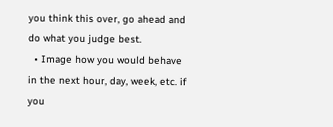you think this over, go ahead and do what you judge best.
  • Image how you would behave in the next hour, day, week, etc. if you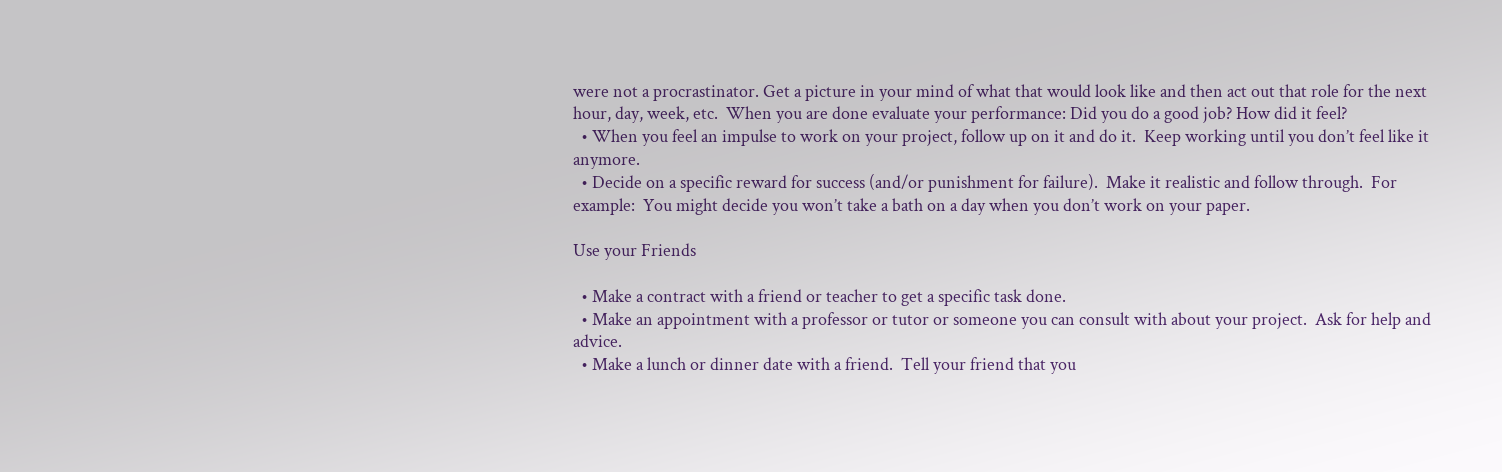were not a procrastinator. Get a picture in your mind of what that would look like and then act out that role for the next hour, day, week, etc.  When you are done evaluate your performance: Did you do a good job? How did it feel?
  • When you feel an impulse to work on your project, follow up on it and do it.  Keep working until you don’t feel like it anymore.
  • Decide on a specific reward for success (and/or punishment for failure).  Make it realistic and follow through.  For example:  You might decide you won’t take a bath on a day when you don’t work on your paper.

Use your Friends

  • Make a contract with a friend or teacher to get a specific task done.
  • Make an appointment with a professor or tutor or someone you can consult with about your project.  Ask for help and advice.
  • Make a lunch or dinner date with a friend.  Tell your friend that you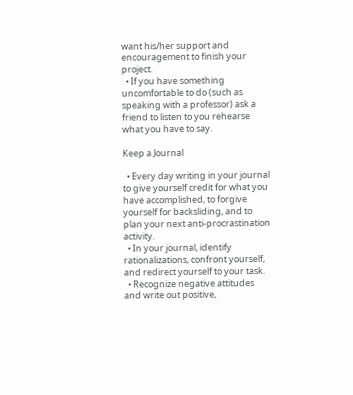want his/her support and encouragement to finish your project.
  • If you have something uncomfortable to do (such as speaking with a professor) ask a friend to listen to you rehearse what you have to say.

Keep a Journal

  • Every day writing in your journal to give yourself credit for what you have accomplished, to forgive yourself for backsliding, and to plan your next anti-procrastination activity.
  • In your journal, identify rationalizations, confront yourself, and redirect yourself to your task.
  • Recognize negative attitudes and write out positive,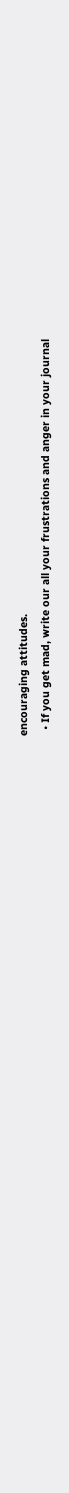encouraging attitudes.
  • If you get mad, write our all your frustrations and anger in your journal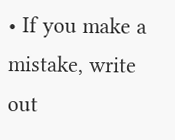• If you make a mistake, write out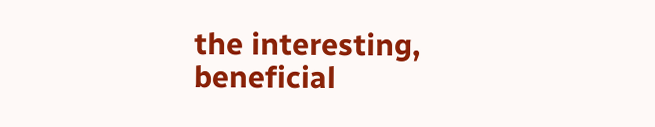the interesting, beneficial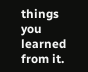things you learned from it.